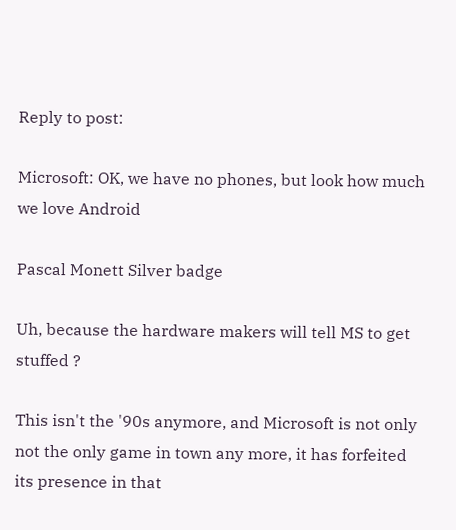Reply to post:

Microsoft: OK, we have no phones, but look how much we love Android

Pascal Monett Silver badge

Uh, because the hardware makers will tell MS to get stuffed ?

This isn't the '90s anymore, and Microsoft is not only not the only game in town any more, it has forfeited its presence in that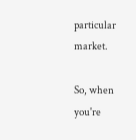particular market.

So, when you're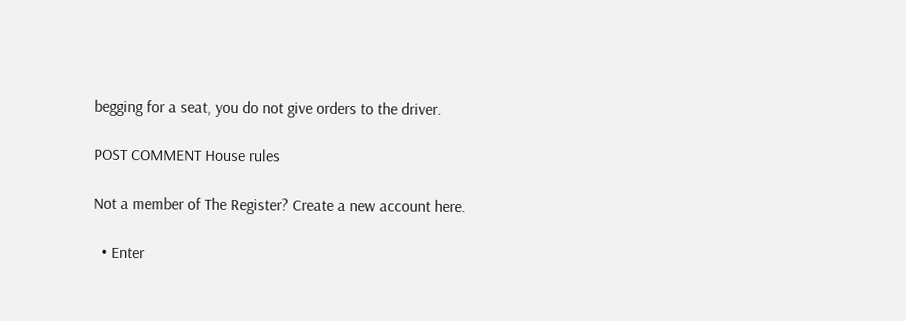begging for a seat, you do not give orders to the driver.

POST COMMENT House rules

Not a member of The Register? Create a new account here.

  • Enter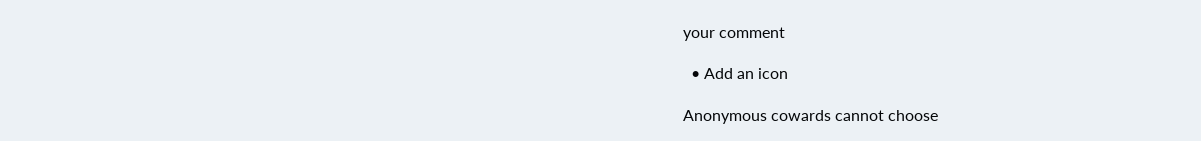your comment

  • Add an icon

Anonymous cowards cannot choose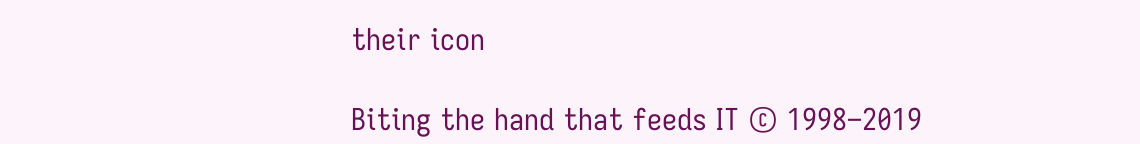their icon

Biting the hand that feeds IT © 1998–2019